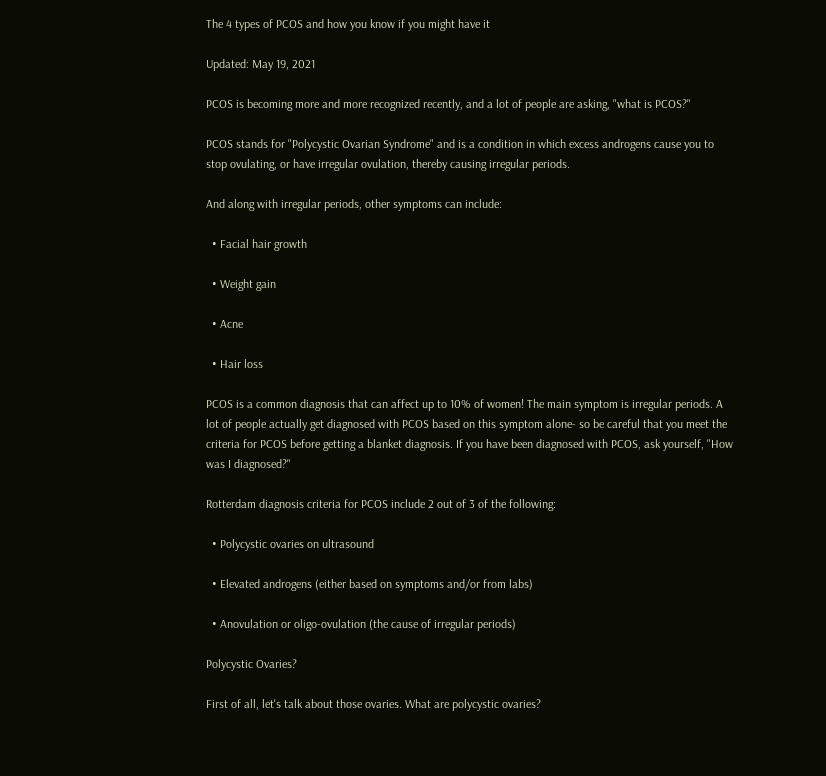The 4 types of PCOS and how you know if you might have it

Updated: May 19, 2021

PCOS is becoming more and more recognized recently, and a lot of people are asking, "what is PCOS?"

PCOS stands for "Polycystic Ovarian Syndrome" and is a condition in which excess androgens cause you to stop ovulating, or have irregular ovulation, thereby causing irregular periods.

And along with irregular periods, other symptoms can include:

  • Facial hair growth

  • Weight gain

  • Acne

  • Hair loss

PCOS is a common diagnosis that can affect up to 10% of women! The main symptom is irregular periods. A lot of people actually get diagnosed with PCOS based on this symptom alone- so be careful that you meet the criteria for PCOS before getting a blanket diagnosis. If you have been diagnosed with PCOS, ask yourself, "How was I diagnosed?"

Rotterdam diagnosis criteria for PCOS include 2 out of 3 of the following:

  • Polycystic ovaries on ultrasound

  • Elevated androgens (either based on symptoms and/or from labs)

  • Anovulation or oligo-ovulation (the cause of irregular periods)

Polycystic Ovaries?

First of all, let's talk about those ovaries. What are polycystic ovaries?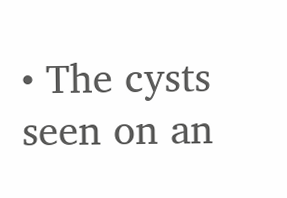• The cysts seen on an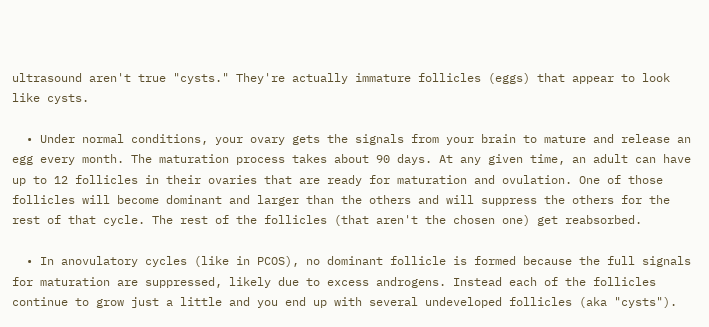ultrasound aren't true "cysts." They're actually immature follicles (eggs) that appear to look like cysts.

  • Under normal conditions, your ovary gets the signals from your brain to mature and release an egg every month. The maturation process takes about 90 days. At any given time, an adult can have up to 12 follicles in their ovaries that are ready for maturation and ovulation. One of those follicles will become dominant and larger than the others and will suppress the others for the rest of that cycle. The rest of the follicles (that aren't the chosen one) get reabsorbed.

  • In anovulatory cycles (like in PCOS), no dominant follicle is formed because the full signals for maturation are suppressed, likely due to excess androgens. Instead each of the follicles continue to grow just a little and you end up with several undeveloped follicles (aka "cysts").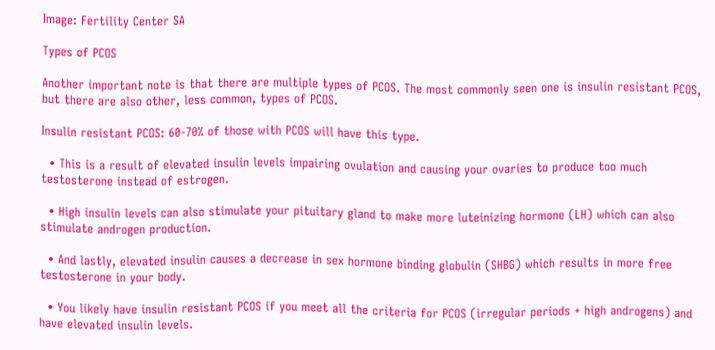Image: Fertility Center SA

Types of PCOS

Another important note is that there are multiple types of PCOS. The most commonly seen one is insulin resistant PCOS, but there are also other, less common, types of PCOS.

Insulin resistant PCOS: 60-70% of those with PCOS will have this type.

  • This is a result of elevated insulin levels impairing ovulation and causing your ovaries to produce too much testosterone instead of estrogen.

  • High insulin levels can also stimulate your pituitary gland to make more luteinizing hormone (LH) which can also stimulate androgen production.

  • And lastly, elevated insulin causes a decrease in sex hormone binding globulin (SHBG) which results in more free testosterone in your body.

  • You likely have insulin resistant PCOS if you meet all the criteria for PCOS (irregular periods + high androgens) and have elevated insulin levels.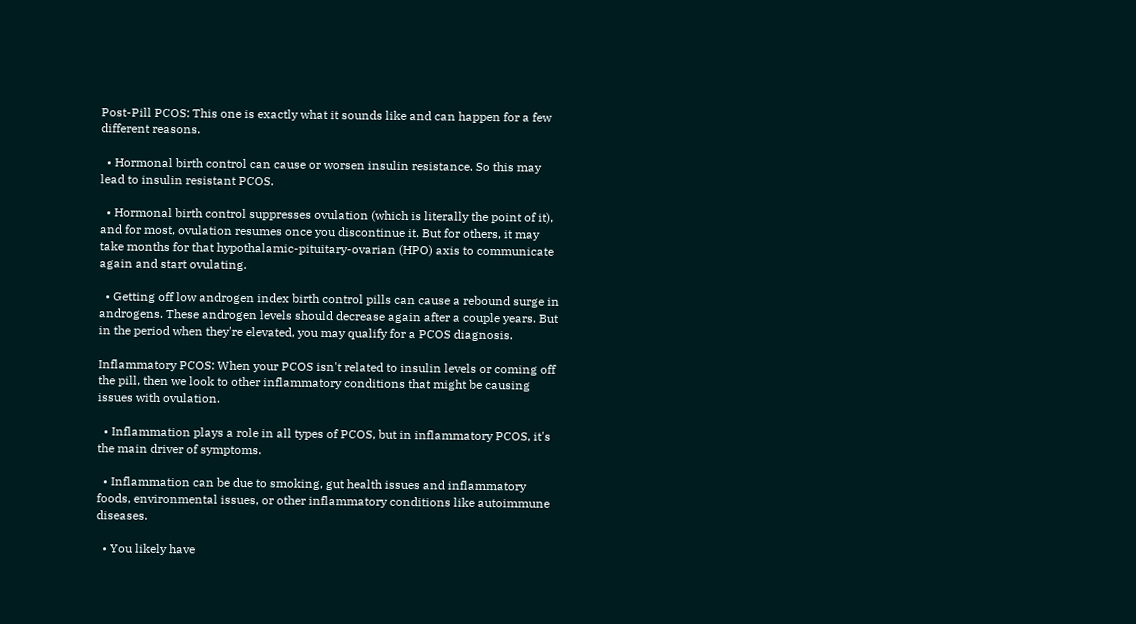Post-Pill PCOS: This one is exactly what it sounds like and can happen for a few different reasons.

  • Hormonal birth control can cause or worsen insulin resistance. So this may lead to insulin resistant PCOS.

  • Hormonal birth control suppresses ovulation (which is literally the point of it), and for most, ovulation resumes once you discontinue it. But for others, it may take months for that hypothalamic-pituitary-ovarian (HPO) axis to communicate again and start ovulating.

  • Getting off low androgen index birth control pills can cause a rebound surge in androgens. These androgen levels should decrease again after a couple years. But in the period when they're elevated, you may qualify for a PCOS diagnosis.

Inflammatory PCOS: When your PCOS isn't related to insulin levels or coming off the pill, then we look to other inflammatory conditions that might be causing issues with ovulation.

  • Inflammation plays a role in all types of PCOS, but in inflammatory PCOS, it's the main driver of symptoms.

  • Inflammation can be due to smoking, gut health issues and inflammatory foods, environmental issues, or other inflammatory conditions like autoimmune diseases.

  • You likely have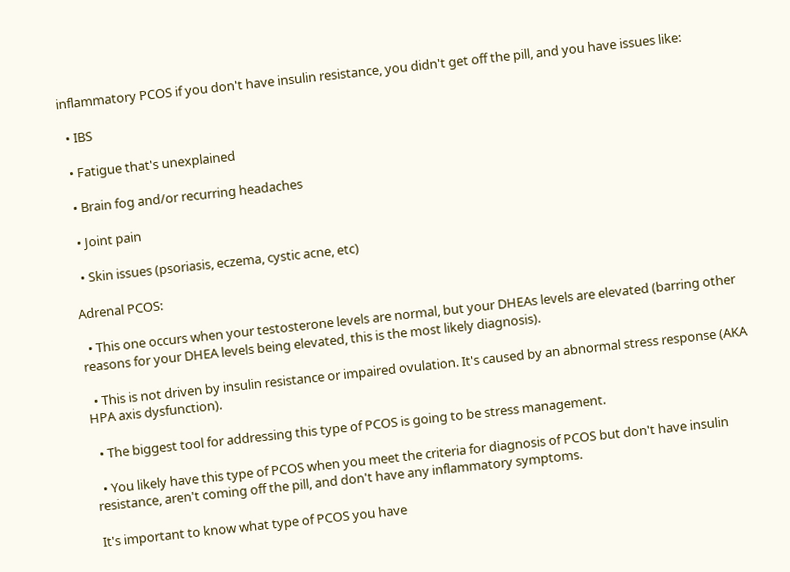inflammatory PCOS if you don't have insulin resistance, you didn't get off the pill, and you have issues like:

  • IBS

  • Fatigue that's unexplained

  • Brain fog and/or recurring headaches

  • Joint pain

  • Skin issues (psoriasis, eczema, cystic acne, etc)

Adrenal PCOS:

  • This one occurs when your testosterone levels are normal, but your DHEAs levels are elevated (barring other reasons for your DHEA levels being elevated, this is the most likely diagnosis).

  • This is not driven by insulin resistance or impaired ovulation. It's caused by an abnormal stress response (AKA HPA axis dysfunction).

  • The biggest tool for addressing this type of PCOS is going to be stress management.

  • You likely have this type of PCOS when you meet the criteria for diagnosis of PCOS but don't have insulin resistance, aren't coming off the pill, and don't have any inflammatory symptoms.

It's important to know what type of PCOS you have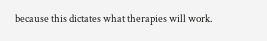because this dictates what therapies will work.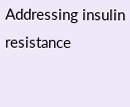Addressing insulin resistance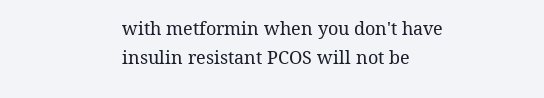with metformin when you don't have insulin resistant PCOS will not be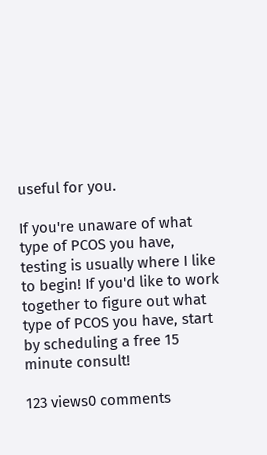useful for you.

If you're unaware of what type of PCOS you have, testing is usually where I like to begin! If you'd like to work together to figure out what type of PCOS you have, start by scheduling a free 15 minute consult!

123 views0 comments